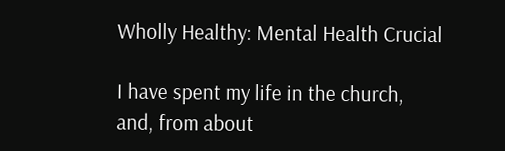Wholly Healthy: Mental Health Crucial

I have spent my life in the church, and, from about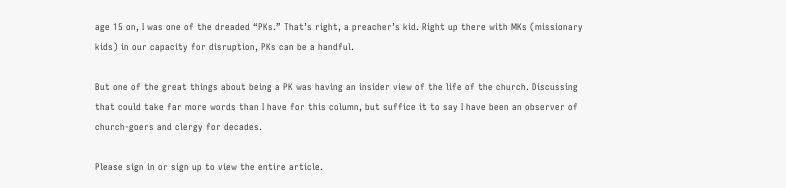age 15 on, I was one of the dreaded “PKs.” That’s right, a preacher’s kid. Right up there with MKs (missionary kids) in our capacity for disruption, PKs can be a handful.

But one of the great things about being a PK was having an insider view of the life of the church. Discussing that could take far more words than I have for this column, but suffice it to say I have been an observer of church-goers and clergy for decades.

Please sign in or sign up to view the entire article.